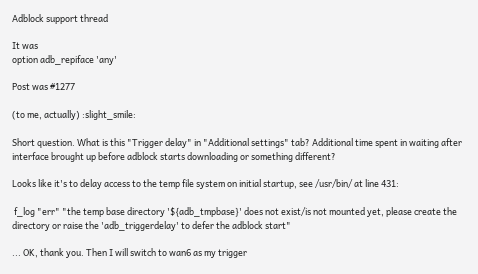Adblock support thread

It was
option adb_repiface 'any'

Post was #1277

(to me, actually) :slight_smile:

Short question. What is this "Trigger delay" in "Additional settings" tab? Additional time spent in waiting after interface brought up before adblock starts downloading or something different?

Looks like it's to delay access to the temp file system on initial startup, see /usr/bin/ at line 431:

 f_log "err" "the temp base directory '${adb_tmpbase}' does not exist/is not mounted yet, please create the directory or raise the 'adb_triggerdelay' to defer the adblock start"

... OK, thank you. Then I will switch to wan6 as my trigger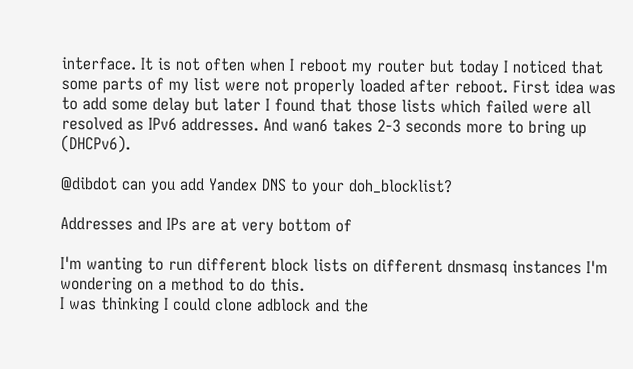interface. It is not often when I reboot my router but today I noticed that some parts of my list were not properly loaded after reboot. First idea was to add some delay but later I found that those lists which failed were all resolved as IPv6 addresses. And wan6 takes 2-3 seconds more to bring up (DHCPv6).

@dibdot can you add Yandex DNS to your doh_blocklist?

Addresses and IPs are at very bottom of

I'm wanting to run different block lists on different dnsmasq instances I'm wondering on a method to do this.
I was thinking I could clone adblock and the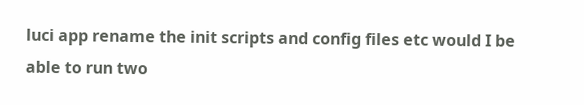luci app rename the init scripts and config files etc would I be able to run two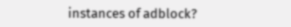instances of adblock?